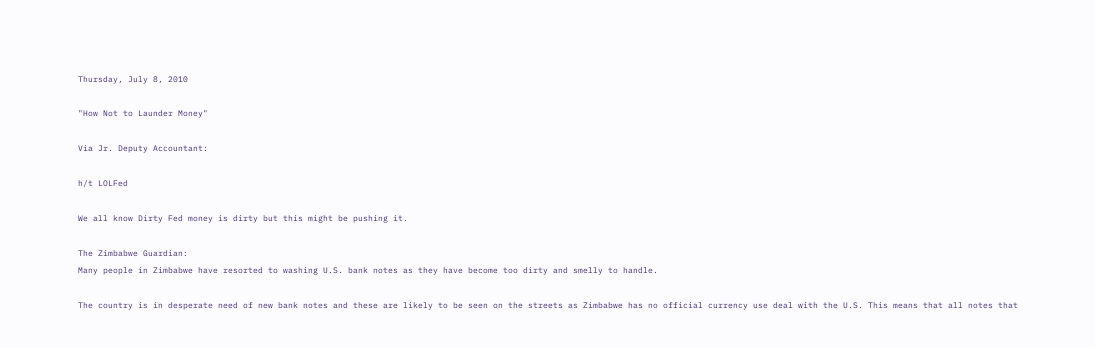Thursday, July 8, 2010

"How Not to Launder Money"

Via Jr. Deputy Accountant:

h/t LOLFed

We all know Dirty Fed money is dirty but this might be pushing it.

The Zimbabwe Guardian:
Many people in Zimbabwe have resorted to washing U.S. bank notes as they have become too dirty and smelly to handle.

The country is in desperate need of new bank notes and these are likely to be seen on the streets as Zimbabwe has no official currency use deal with the U.S. This means that all notes that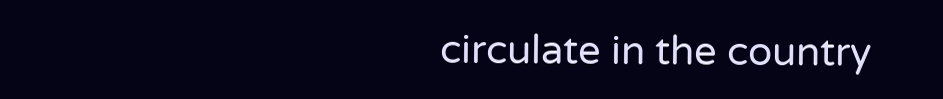circulate in the country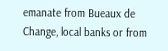emanate from Bueaux de Change, local banks or from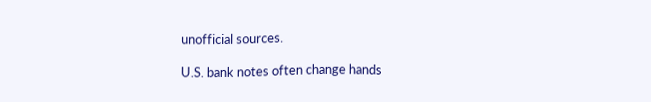unofficial sources.

U.S. bank notes often change hands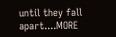until they fall apart....MORE